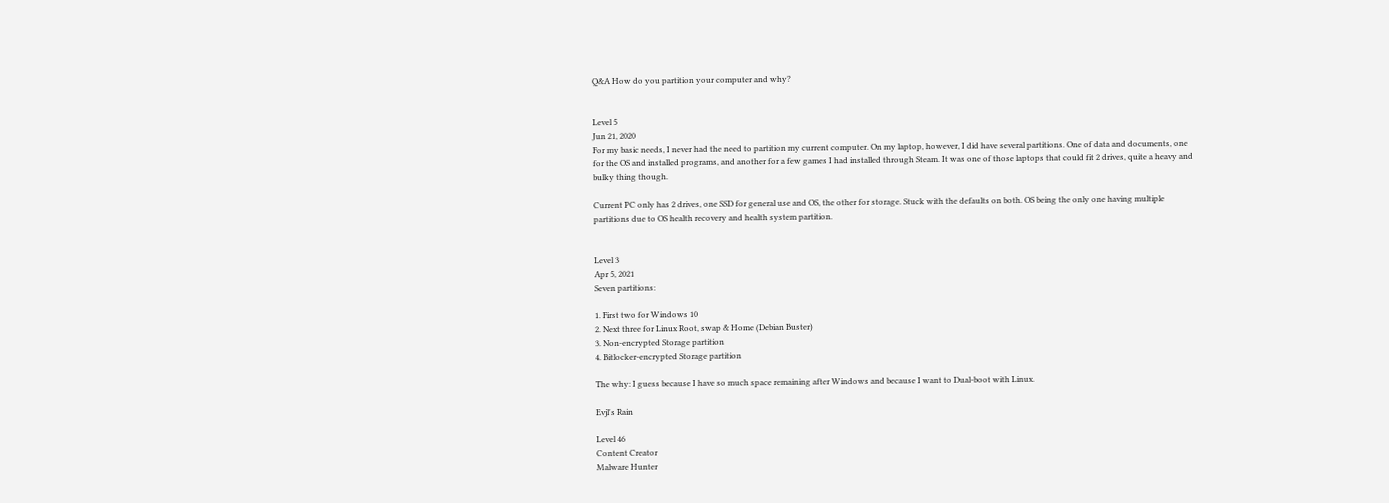Q&A How do you partition your computer and why?


Level 5
Jun 21, 2020
For my basic needs, I never had the need to partition my current computer. On my laptop, however, I did have several partitions. One of data and documents, one for the OS and installed programs, and another for a few games I had installed through Steam. It was one of those laptops that could fit 2 drives, quite a heavy and bulky thing though.

Current PC only has 2 drives, one SSD for general use and OS, the other for storage. Stuck with the defaults on both. OS being the only one having multiple partitions due to OS health recovery and health system partition.


Level 3
Apr 5, 2021
Seven partitions:

1. First two for Windows 10
2. Next three for Linux Root, swap & Home (Debian Buster)
3. Non-encrypted Storage partition
4. Bitlocker-encrypted Storage partition

The why: I guess because I have so much space remaining after Windows and because I want to Dual-boot with Linux.

Evjl's Rain

Level 46
Content Creator
Malware Hunter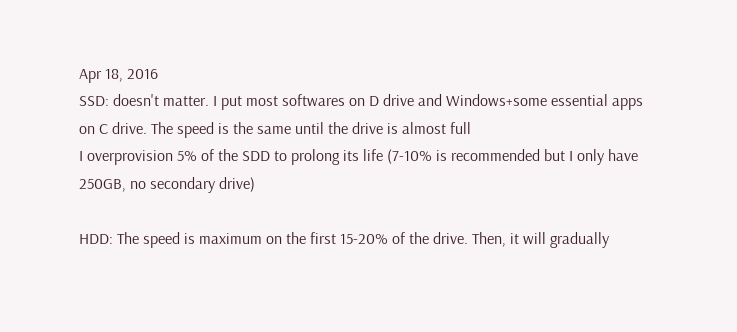Apr 18, 2016
SSD: doesn't matter. I put most softwares on D drive and Windows+some essential apps on C drive. The speed is the same until the drive is almost full
I overprovision 5% of the SDD to prolong its life (7-10% is recommended but I only have 250GB, no secondary drive)

HDD: The speed is maximum on the first 15-20% of the drive. Then, it will gradually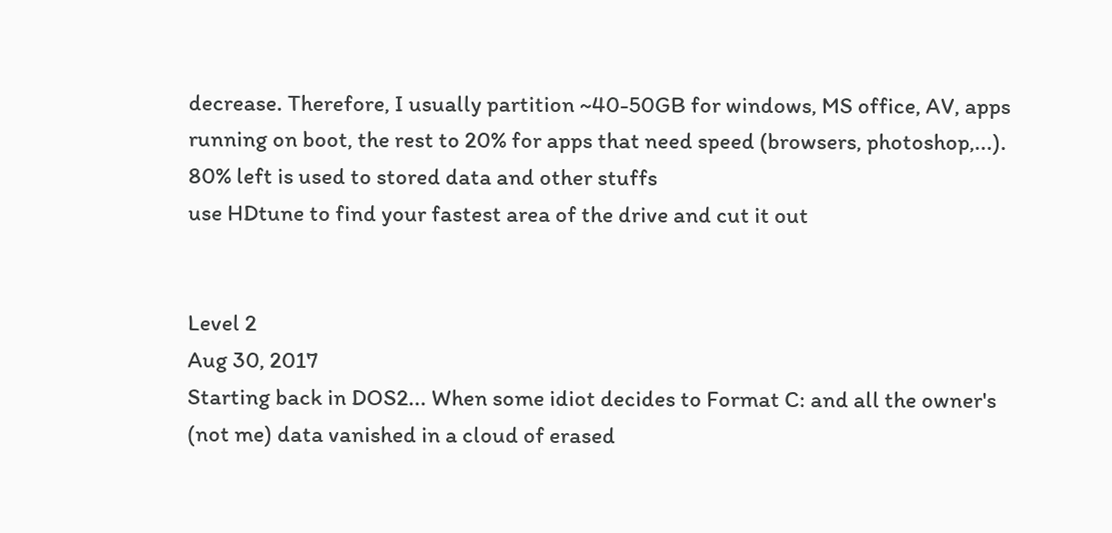decrease. Therefore, I usually partition ~40-50GB for windows, MS office, AV, apps running on boot, the rest to 20% for apps that need speed (browsers, photoshop,...). 80% left is used to stored data and other stuffs
use HDtune to find your fastest area of the drive and cut it out


Level 2
Aug 30, 2017
Starting back in DOS2... When some idiot decides to Format C: and all the owner's (not me) data vanished in a cloud of erased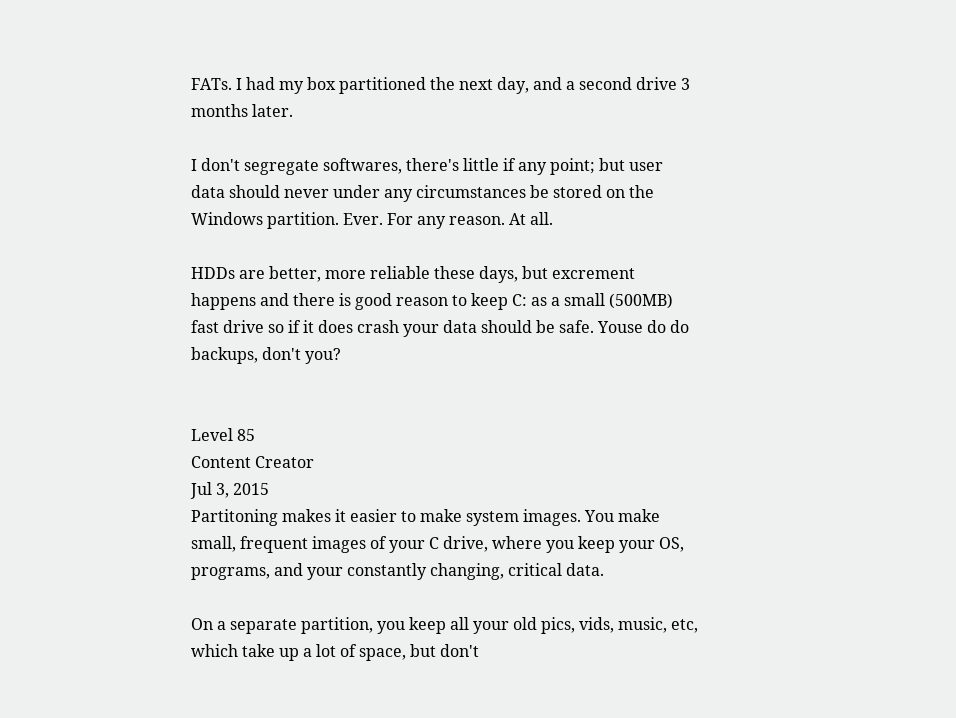FATs. I had my box partitioned the next day, and a second drive 3 months later.

I don't segregate softwares, there's little if any point; but user data should never under any circumstances be stored on the Windows partition. Ever. For any reason. At all.

HDDs are better, more reliable these days, but excrement happens and there is good reason to keep C: as a small (500MB) fast drive so if it does crash your data should be safe. Youse do do backups, don't you?


Level 85
Content Creator
Jul 3, 2015
Partitoning makes it easier to make system images. You make small, frequent images of your C drive, where you keep your OS, programs, and your constantly changing, critical data.

On a separate partition, you keep all your old pics, vids, music, etc, which take up a lot of space, but don't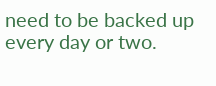need to be backed up every day or two.